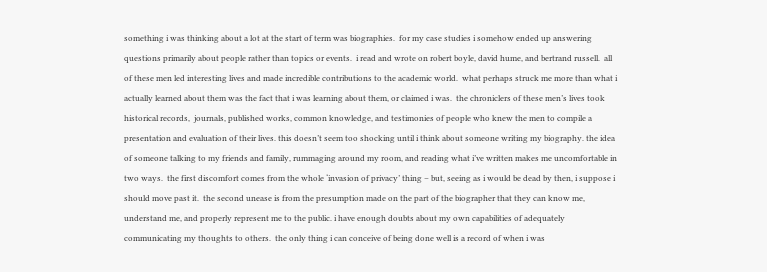something i was thinking about a lot at the start of term was biographies.  for my case studies i somehow ended up answering questions primarily about people rather than topics or events.  i read and wrote on robert boyle, david hume, and bertrand russell.  all of these men led interesting lives and made incredible contributions to the academic world.  what perhaps struck me more than what i actually learned about them was the fact that i was learning about them, or claimed i was.  the chroniclers of these men’s lives took historical records,  journals, published works, common knowledge, and testimonies of people who knew the men to compile a presentation and evaluation of their lives. this doesn’t seem too shocking until i think about someone writing my biography. the idea of someone talking to my friends and family, rummaging around my room, and reading what i’ve written makes me uncomfortable in two ways.  the first discomfort comes from the whole ‘invasion of privacy’ thing – but, seeing as i would be dead by then, i suppose i should move past it.  the second unease is from the presumption made on the part of the biographer that they can know me, understand me, and properly represent me to the public. i have enough doubts about my own capabilities of adequately communicating my thoughts to others.  the only thing i can conceive of being done well is a record of when i was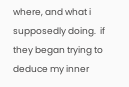where, and what i supposedly doing.  if they began trying to deduce my inner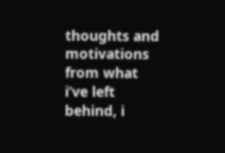thoughts and motivations from what i’ve left behind, i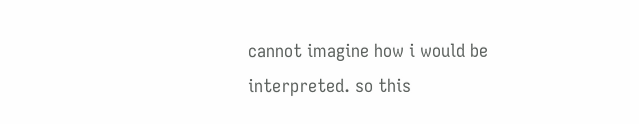cannot imagine how i would be interpreted. so this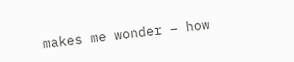makes me wonder – how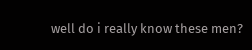well do i really know these men?